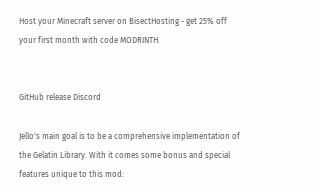Host your Minecraft server on BisectHosting - get 25% off your first month with code MODRINTH.


GitHub release Discord

Jello's main goal is to be a comprehensive implementation of the Gelatin Library. With it comes some bonus and special features unique to this mod: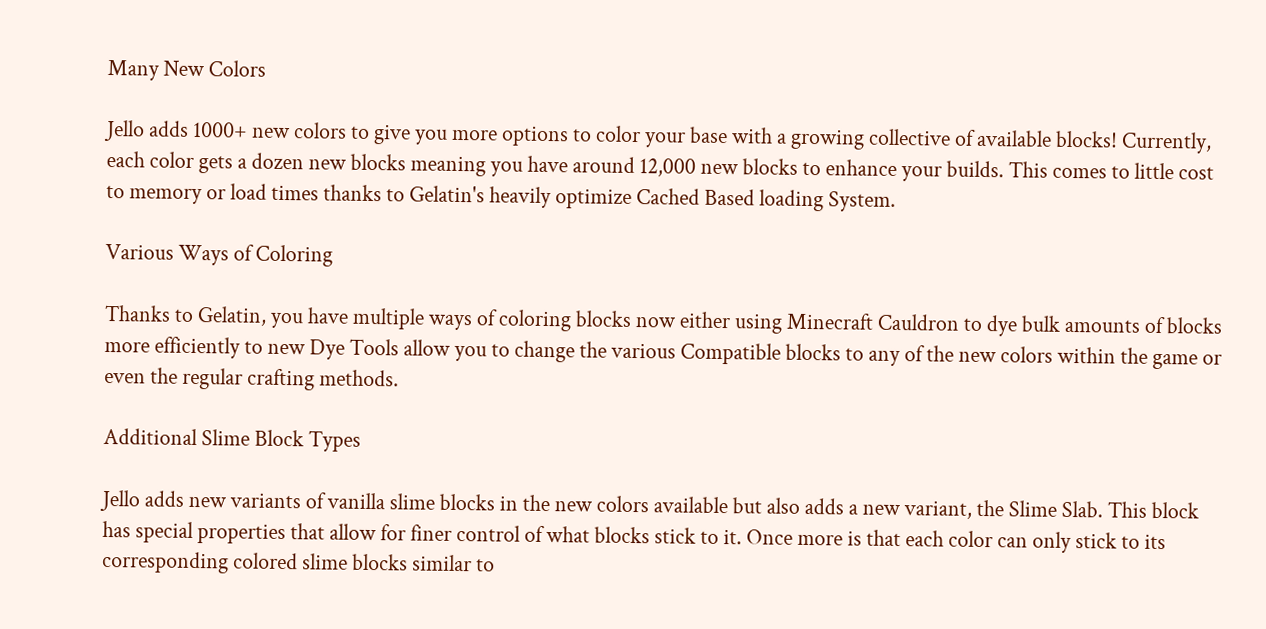Many New Colors

Jello adds 1000+ new colors to give you more options to color your base with a growing collective of available blocks! Currently, each color gets a dozen new blocks meaning you have around 12,000 new blocks to enhance your builds. This comes to little cost to memory or load times thanks to Gelatin's heavily optimize Cached Based loading System.

Various Ways of Coloring

Thanks to Gelatin, you have multiple ways of coloring blocks now either using Minecraft Cauldron to dye bulk amounts of blocks more efficiently to new Dye Tools allow you to change the various Compatible blocks to any of the new colors within the game or even the regular crafting methods.

Additional Slime Block Types

Jello adds new variants of vanilla slime blocks in the new colors available but also adds a new variant, the Slime Slab. This block has special properties that allow for finer control of what blocks stick to it. Once more is that each color can only stick to its corresponding colored slime blocks similar to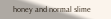honey and normal slime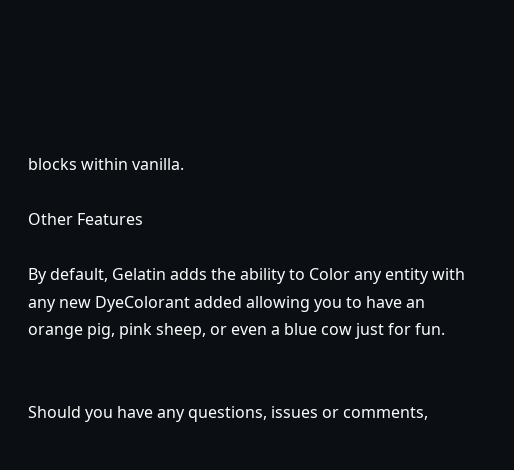blocks within vanilla.

Other Features

By default, Gelatin adds the ability to Color any entity with any new DyeColorant added allowing you to have an orange pig, pink sheep, or even a blue cow just for fun.


Should you have any questions, issues or comments,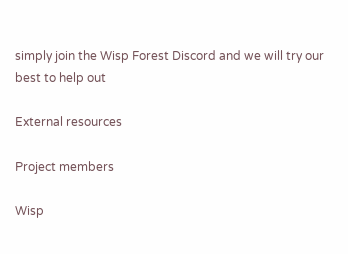simply join the Wisp Forest Discord and we will try our best to help out

External resources

Project members

Wisp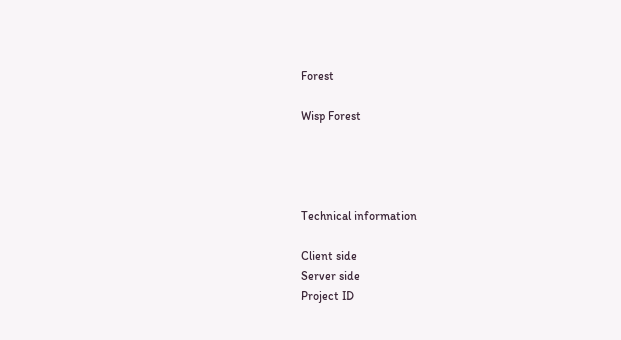Forest

Wisp Forest




Technical information

Client side
Server side
Project ID